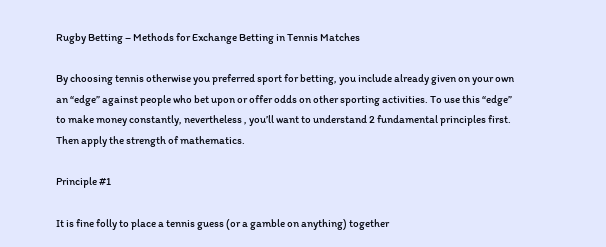Rugby Betting – Methods for Exchange Betting in Tennis Matches

By choosing tennis otherwise you preferred sport for betting, you include already given on your own an “edge” against people who bet upon or offer odds on other sporting activities. To use this “edge” to make money constantly, nevertheless , you’ll want to understand 2 fundamental principles first. Then apply the strength of mathematics.

Principle #1

It is fine folly to place a tennis guess (or a gamble on anything) together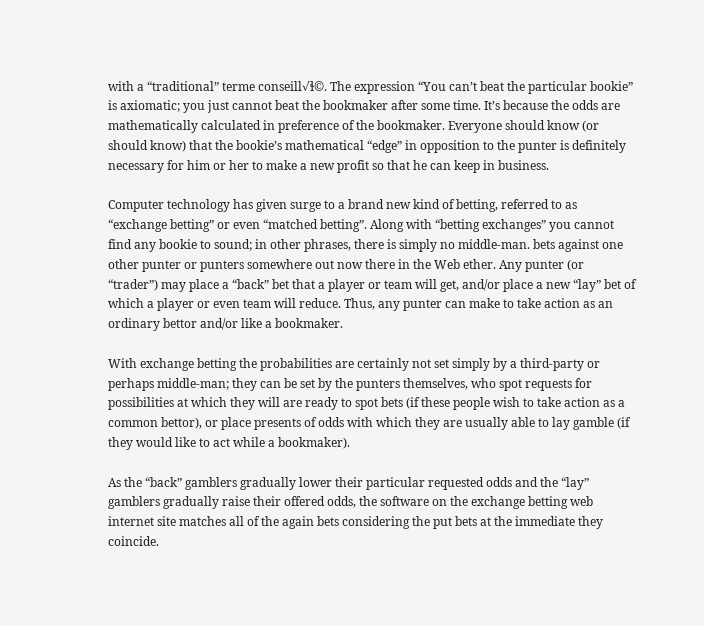with a “traditional” terme conseill√ɬ©. The expression “You can’t beat the particular bookie” is axiomatic; you just cannot beat the bookmaker after some time. It’s because the odds are mathematically calculated in preference of the bookmaker. Everyone should know (or should know) that the bookie’s mathematical “edge” in opposition to the punter is definitely necessary for him or her to make a new profit so that he can keep in business.

Computer technology has given surge to a brand new kind of betting, referred to as “exchange betting” or even “matched betting”. Along with “betting exchanges” you cannot find any bookie to sound; in other phrases, there is simply no middle-man. bets against one other punter or punters somewhere out now there in the Web ether. Any punter (or “trader”) may place a “back” bet that a player or team will get, and/or place a new “lay” bet of which a player or even team will reduce. Thus, any punter can make to take action as an ordinary bettor and/or like a bookmaker.

With exchange betting the probabilities are certainly not set simply by a third-party or perhaps middle-man; they can be set by the punters themselves, who spot requests for possibilities at which they will are ready to spot bets (if these people wish to take action as a common bettor), or place presents of odds with which they are usually able to lay gamble (if they would like to act while a bookmaker).

As the “back” gamblers gradually lower their particular requested odds and the “lay” gamblers gradually raise their offered odds, the software on the exchange betting web internet site matches all of the again bets considering the put bets at the immediate they coincide.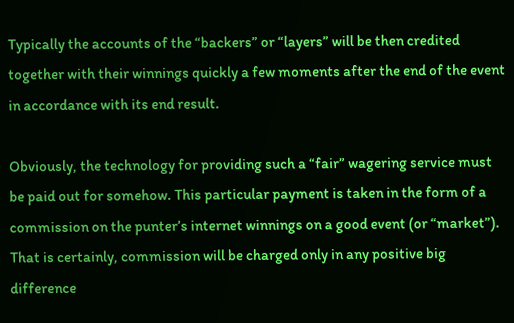Typically the accounts of the “backers” or “layers” will be then credited together with their winnings quickly a few moments after the end of the event in accordance with its end result.

Obviously, the technology for providing such a “fair” wagering service must be paid out for somehow. This particular payment is taken in the form of a commission on the punter’s internet winnings on a good event (or “market”). That is certainly, commission will be charged only in any positive big difference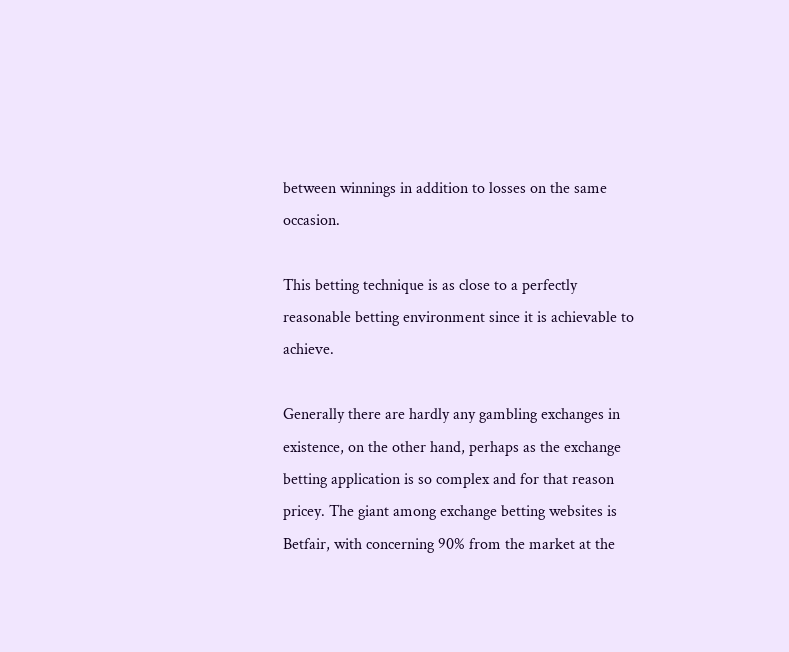between winnings in addition to losses on the same occasion.

This betting technique is as close to a perfectly reasonable betting environment since it is achievable to achieve.

Generally there are hardly any gambling exchanges in existence, on the other hand, perhaps as the exchange betting application is so complex and for that reason pricey. The giant among exchange betting websites is Betfair, with concerning 90% from the market at the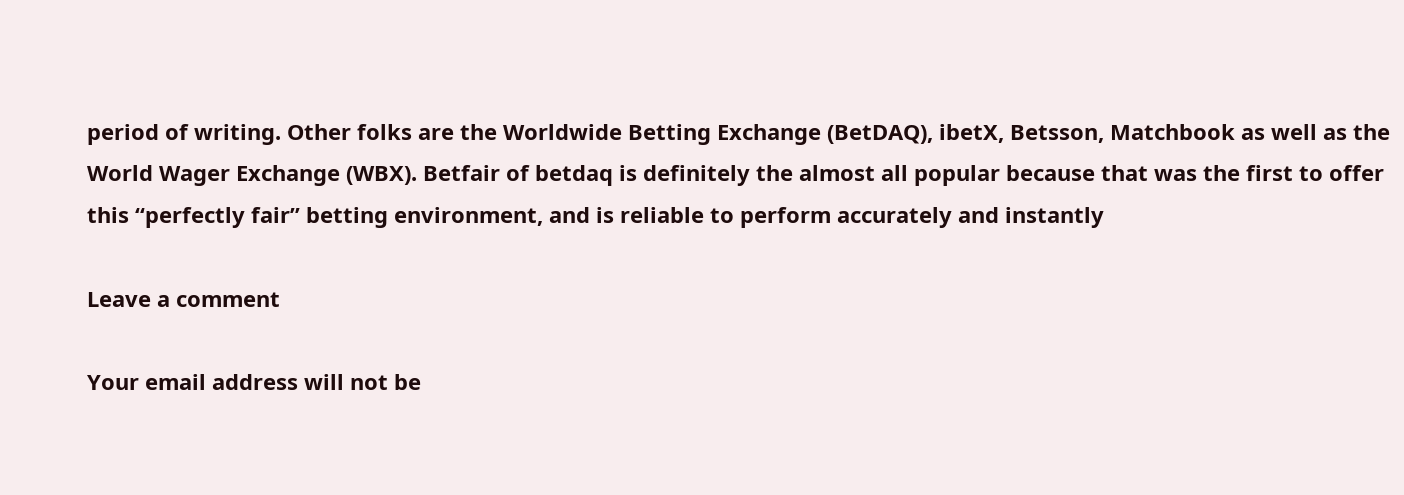period of writing. Other folks are the Worldwide Betting Exchange (BetDAQ), ibetX, Betsson, Matchbook as well as the World Wager Exchange (WBX). Betfair of betdaq is definitely the almost all popular because that was the first to offer this “perfectly fair” betting environment, and is reliable to perform accurately and instantly

Leave a comment

Your email address will not be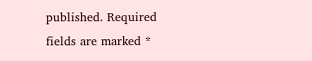published. Required fields are marked *